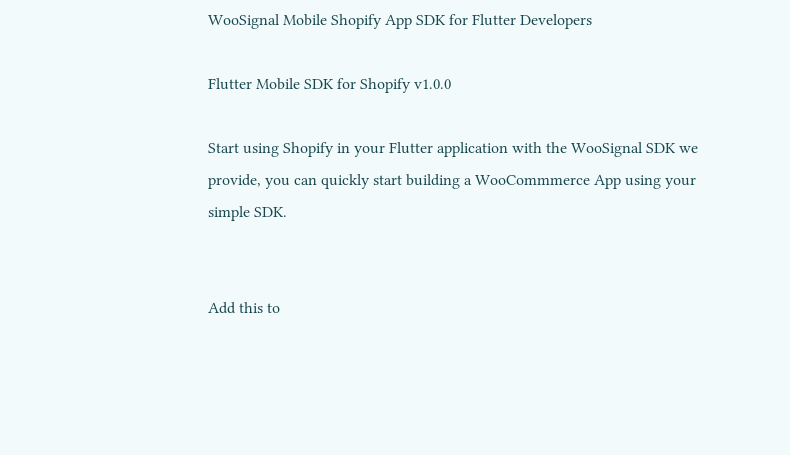WooSignal Mobile Shopify App SDK for Flutter Developers

Flutter Mobile SDK for Shopify v1.0.0

Start using Shopify in your Flutter application with the WooSignal SDK we provide, you can quickly start building a WooCommmerce App using your simple SDK.


Add this to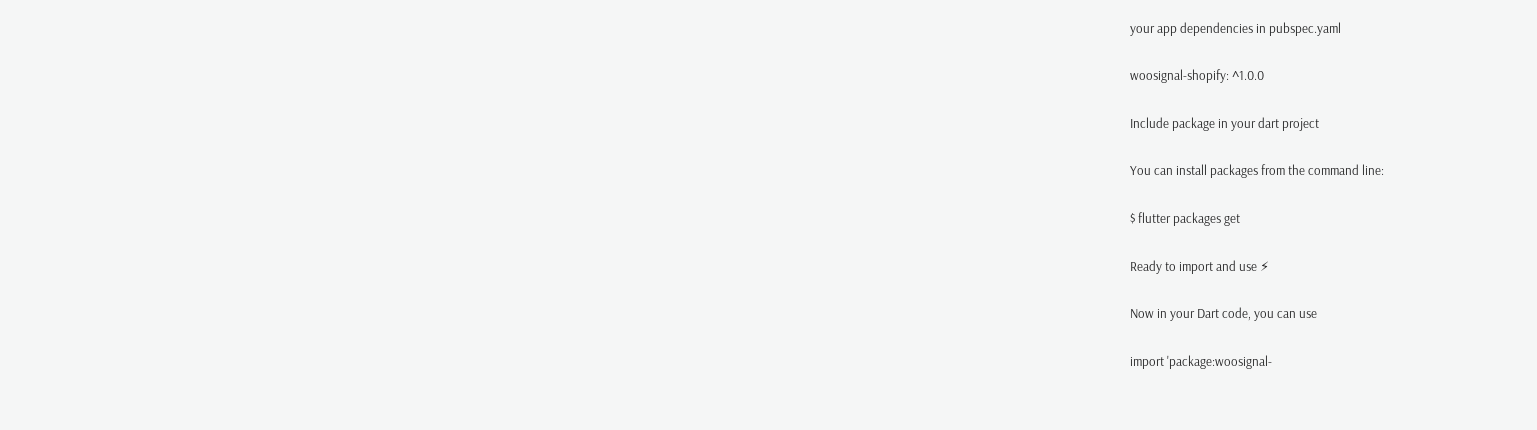your app dependencies in pubspec.yaml

woosignal-shopify: ^1.0.0

Include package in your dart project

You can install packages from the command line:

$ flutter packages get

Ready to import and use ⚡

Now in your Dart code, you can use

import 'package:woosignal-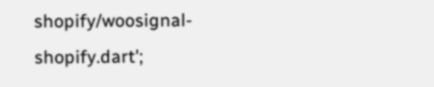shopify/woosignal-shopify.dart';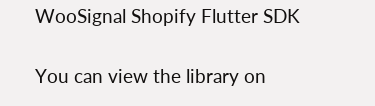WooSignal Shopify Flutter SDK

You can view the library on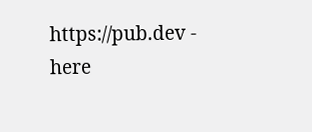https://pub.dev - here